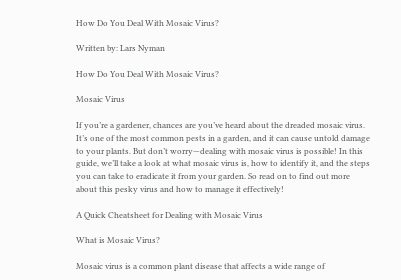How Do You Deal With Mosaic Virus?

Written by: Lars Nyman

How Do You Deal With Mosaic Virus?

Mosaic Virus

If you’re a gardener, chances are you’ve heard about the dreaded mosaic virus. It’s one of the most common pests in a garden, and it can cause untold damage to your plants. But don’t worry—dealing with mosaic virus is possible! In this guide, we’ll take a look at what mosaic virus is, how to identify it, and the steps you can take to eradicate it from your garden. So read on to find out more about this pesky virus and how to manage it effectively!

A Quick Cheatsheet for Dealing with Mosaic Virus

What is Mosaic Virus?

Mosaic virus is a common plant disease that affects a wide range of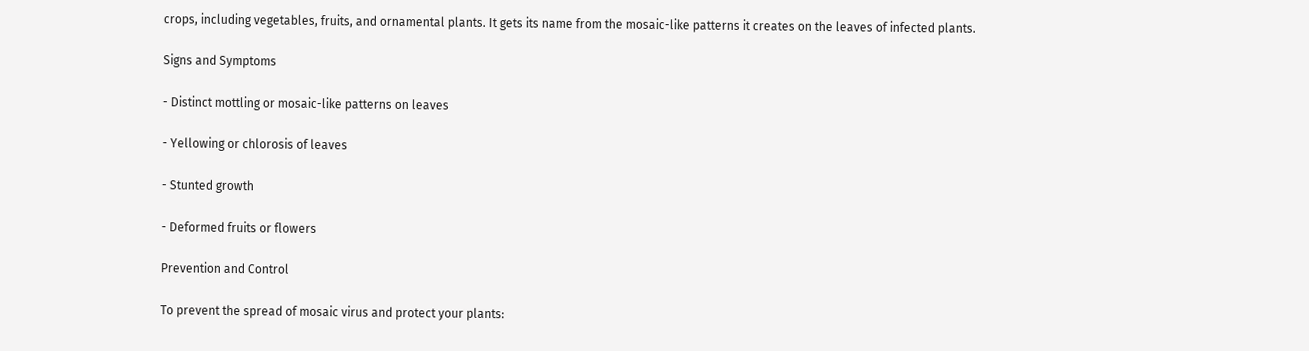crops, including vegetables, fruits, and ornamental plants. It gets its name from the mosaic-like patterns it creates on the leaves of infected plants.

Signs and Symptoms

- Distinct mottling or mosaic-like patterns on leaves

- Yellowing or chlorosis of leaves

- Stunted growth

- Deformed fruits or flowers

Prevention and Control

To prevent the spread of mosaic virus and protect your plants: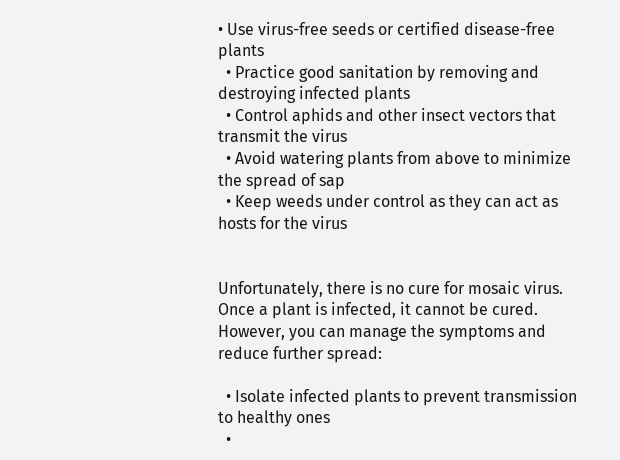• Use virus-free seeds or certified disease-free plants
  • Practice good sanitation by removing and destroying infected plants
  • Control aphids and other insect vectors that transmit the virus
  • Avoid watering plants from above to minimize the spread of sap
  • Keep weeds under control as they can act as hosts for the virus


Unfortunately, there is no cure for mosaic virus. Once a plant is infected, it cannot be cured. However, you can manage the symptoms and reduce further spread:

  • Isolate infected plants to prevent transmission to healthy ones
  •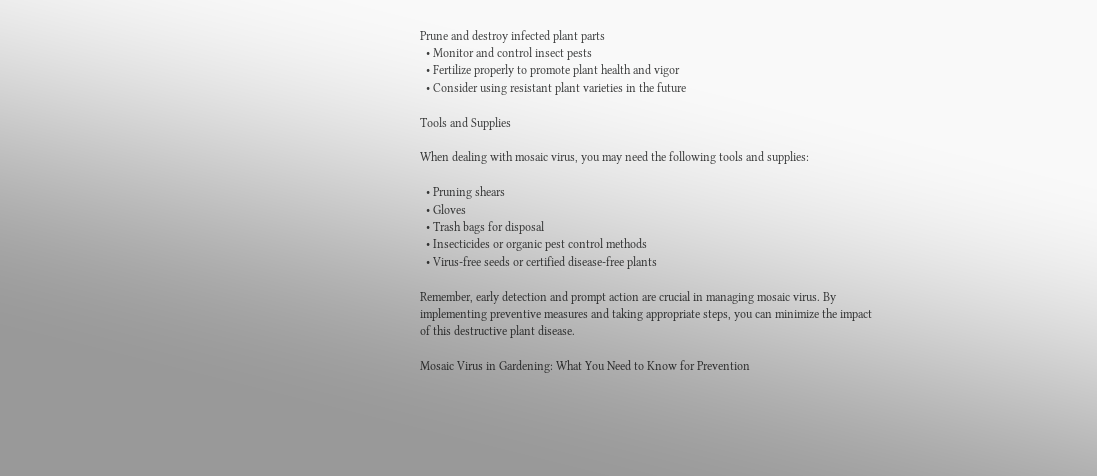Prune and destroy infected plant parts
  • Monitor and control insect pests
  • Fertilize properly to promote plant health and vigor
  • Consider using resistant plant varieties in the future

Tools and Supplies

When dealing with mosaic virus, you may need the following tools and supplies:

  • Pruning shears
  • Gloves
  • Trash bags for disposal
  • Insecticides or organic pest control methods
  • Virus-free seeds or certified disease-free plants

Remember, early detection and prompt action are crucial in managing mosaic virus. By implementing preventive measures and taking appropriate steps, you can minimize the impact of this destructive plant disease.

Mosaic Virus in Gardening: What You Need to Know for Prevention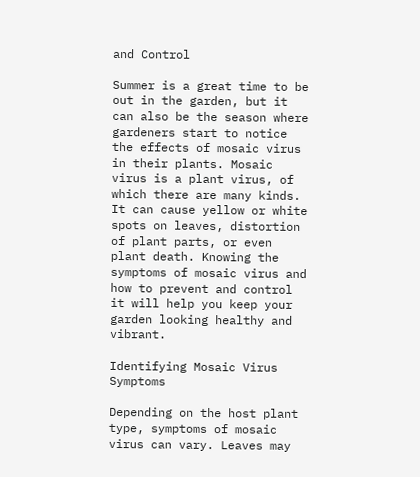and Control

Summer is a great time to be out in the garden, but it can also be the season where gardeners start to notice the effects of mosaic virus in their plants. Mosaic virus is a plant virus, of which there are many kinds. It can cause yellow or white spots on leaves, distortion of plant parts, or even plant death. Knowing the symptoms of mosaic virus and how to prevent and control it will help you keep your garden looking healthy and vibrant.

Identifying Mosaic Virus Symptoms

Depending on the host plant type, symptoms of mosaic virus can vary. Leaves may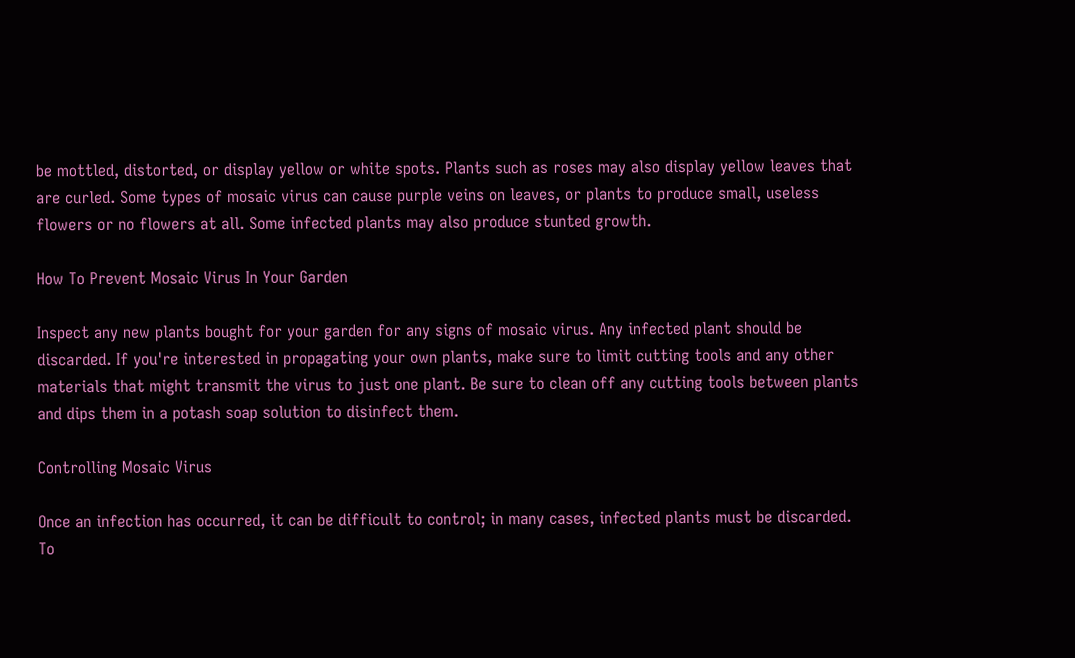be mottled, distorted, or display yellow or white spots. Plants such as roses may also display yellow leaves that are curled. Some types of mosaic virus can cause purple veins on leaves, or plants to produce small, useless flowers or no flowers at all. Some infected plants may also produce stunted growth.

How To Prevent Mosaic Virus In Your Garden

Inspect any new plants bought for your garden for any signs of mosaic virus. Any infected plant should be discarded. If you're interested in propagating your own plants, make sure to limit cutting tools and any other materials that might transmit the virus to just one plant. Be sure to clean off any cutting tools between plants and dips them in a potash soap solution to disinfect them.

Controlling Mosaic Virus

Once an infection has occurred, it can be difficult to control; in many cases, infected plants must be discarded. To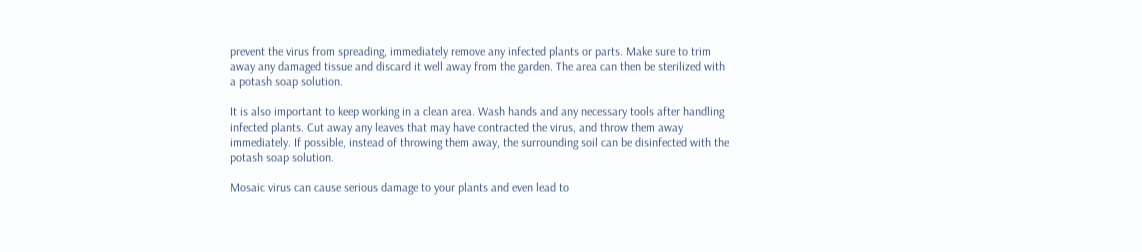prevent the virus from spreading, immediately remove any infected plants or parts. Make sure to trim away any damaged tissue and discard it well away from the garden. The area can then be sterilized with a potash soap solution.

It is also important to keep working in a clean area. Wash hands and any necessary tools after handling infected plants. Cut away any leaves that may have contracted the virus, and throw them away immediately. If possible, instead of throwing them away, the surrounding soil can be disinfected with the potash soap solution.

Mosaic virus can cause serious damage to your plants and even lead to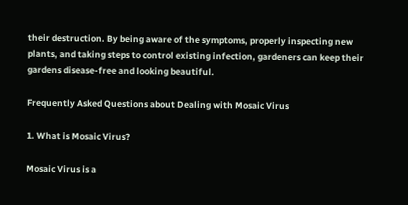their destruction. By being aware of the symptoms, properly inspecting new plants, and taking steps to control existing infection, gardeners can keep their gardens disease-free and looking beautiful.

Frequently Asked Questions about Dealing with Mosaic Virus

1. What is Mosaic Virus?

Mosaic Virus is a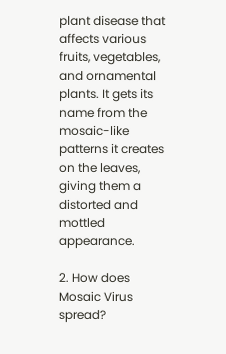plant disease that affects various fruits, vegetables, and ornamental plants. It gets its name from the mosaic-like patterns it creates on the leaves, giving them a distorted and mottled appearance.

2. How does Mosaic Virus spread?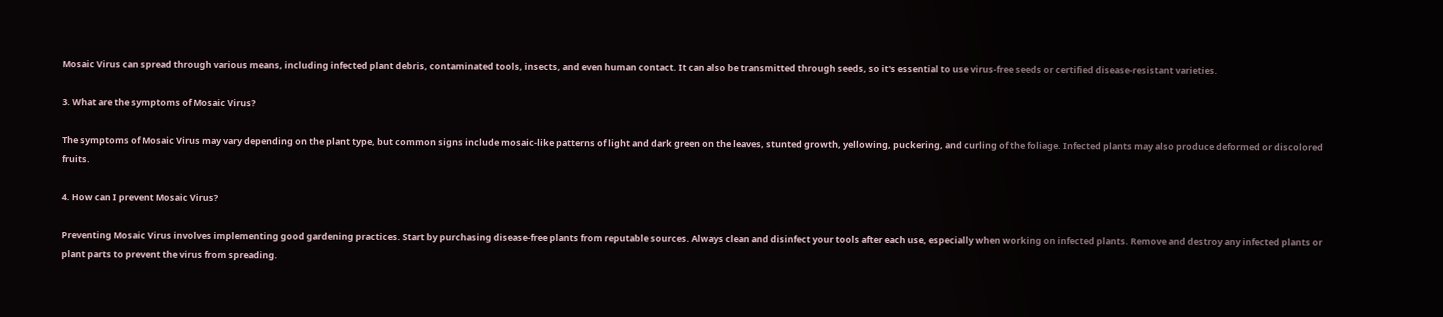Mosaic Virus can spread through various means, including infected plant debris, contaminated tools, insects, and even human contact. It can also be transmitted through seeds, so it's essential to use virus-free seeds or certified disease-resistant varieties.

3. What are the symptoms of Mosaic Virus?

The symptoms of Mosaic Virus may vary depending on the plant type, but common signs include mosaic-like patterns of light and dark green on the leaves, stunted growth, yellowing, puckering, and curling of the foliage. Infected plants may also produce deformed or discolored fruits.

4. How can I prevent Mosaic Virus?

Preventing Mosaic Virus involves implementing good gardening practices. Start by purchasing disease-free plants from reputable sources. Always clean and disinfect your tools after each use, especially when working on infected plants. Remove and destroy any infected plants or plant parts to prevent the virus from spreading.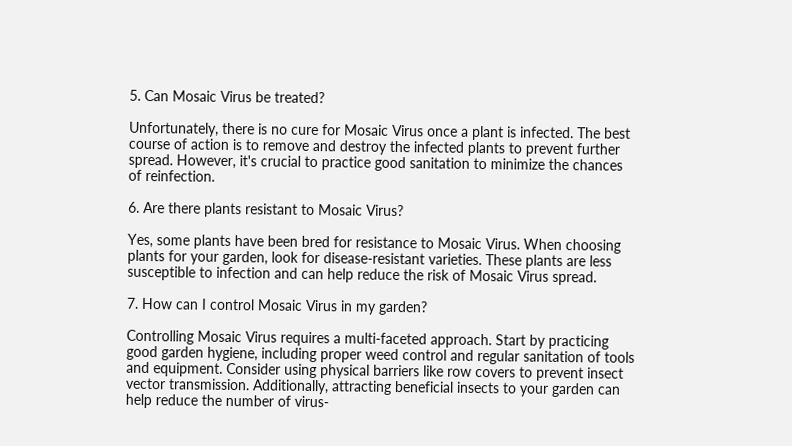5. Can Mosaic Virus be treated?

Unfortunately, there is no cure for Mosaic Virus once a plant is infected. The best course of action is to remove and destroy the infected plants to prevent further spread. However, it's crucial to practice good sanitation to minimize the chances of reinfection.

6. Are there plants resistant to Mosaic Virus?

Yes, some plants have been bred for resistance to Mosaic Virus. When choosing plants for your garden, look for disease-resistant varieties. These plants are less susceptible to infection and can help reduce the risk of Mosaic Virus spread.

7. How can I control Mosaic Virus in my garden?

Controlling Mosaic Virus requires a multi-faceted approach. Start by practicing good garden hygiene, including proper weed control and regular sanitation of tools and equipment. Consider using physical barriers like row covers to prevent insect vector transmission. Additionally, attracting beneficial insects to your garden can help reduce the number of virus-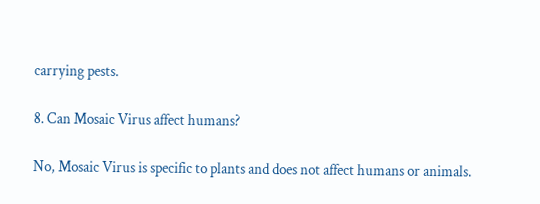carrying pests.

8. Can Mosaic Virus affect humans?

No, Mosaic Virus is specific to plants and does not affect humans or animals.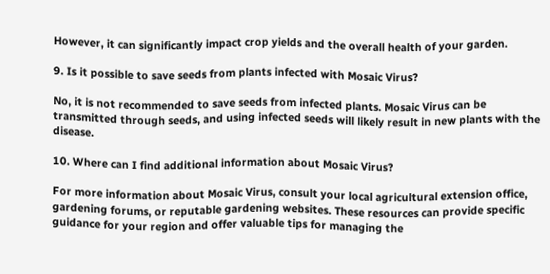However, it can significantly impact crop yields and the overall health of your garden.

9. Is it possible to save seeds from plants infected with Mosaic Virus?

No, it is not recommended to save seeds from infected plants. Mosaic Virus can be transmitted through seeds, and using infected seeds will likely result in new plants with the disease.

10. Where can I find additional information about Mosaic Virus?

For more information about Mosaic Virus, consult your local agricultural extension office, gardening forums, or reputable gardening websites. These resources can provide specific guidance for your region and offer valuable tips for managing the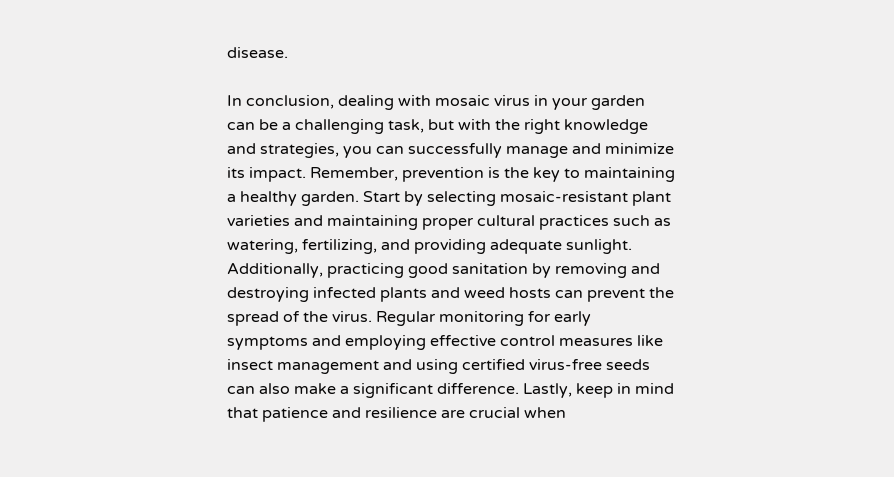disease.

In conclusion, dealing with mosaic virus in your garden can be a challenging task, but with the right knowledge and strategies, you can successfully manage and minimize its impact. Remember, prevention is the key to maintaining a healthy garden. Start by selecting mosaic-resistant plant varieties and maintaining proper cultural practices such as watering, fertilizing, and providing adequate sunlight. Additionally, practicing good sanitation by removing and destroying infected plants and weed hosts can prevent the spread of the virus. Regular monitoring for early symptoms and employing effective control measures like insect management and using certified virus-free seeds can also make a significant difference. Lastly, keep in mind that patience and resilience are crucial when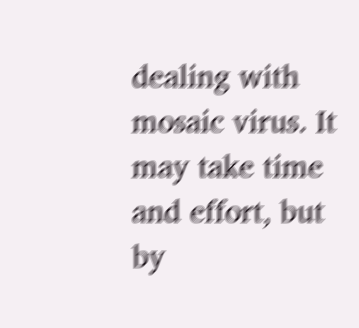dealing with mosaic virus. It may take time and effort, but by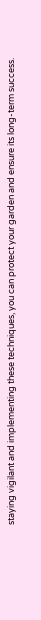staying vigilant and implementing these techniques, you can protect your garden and ensure its long-term success.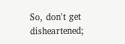So, don't get disheartened;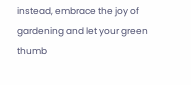instead, embrace the joy of gardening and let your green thumb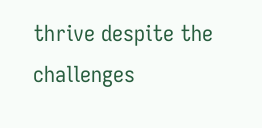thrive despite the challenges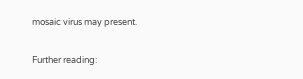mosaic virus may present.

Further reading: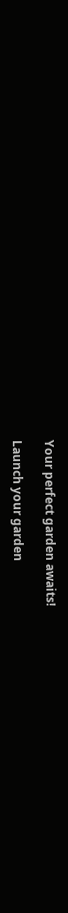Your perfect garden awaits!

Launch your garden